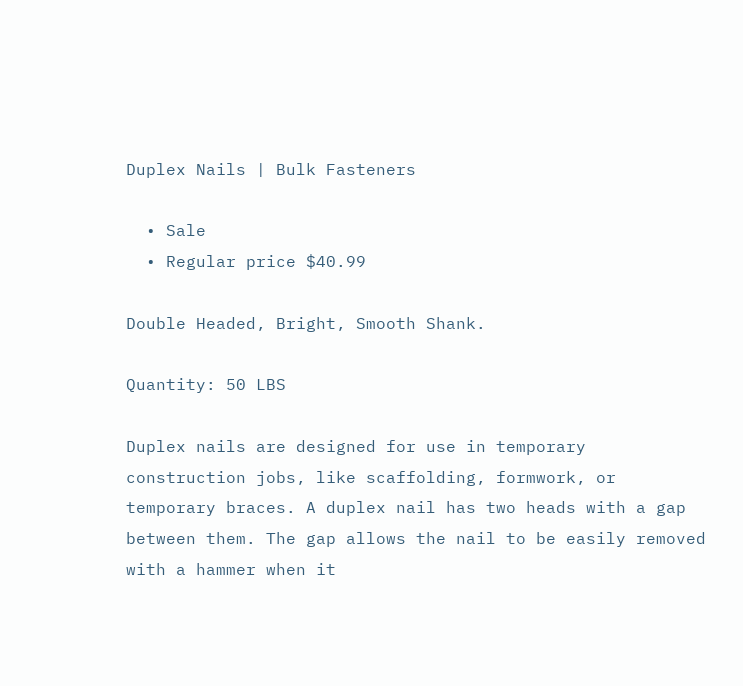Duplex Nails | Bulk Fasteners

  • Sale
  • Regular price $40.99

Double Headed, Bright, Smooth Shank.

Quantity: 50 LBS

Duplex nails are designed for use in temporary construction jobs, like scaffolding, formwork, or temporary braces. A duplex nail has two heads with a gap between them. The gap allows the nail to be easily removed with a hammer when it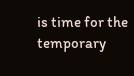is time for the temporary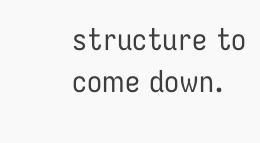structure to come down.